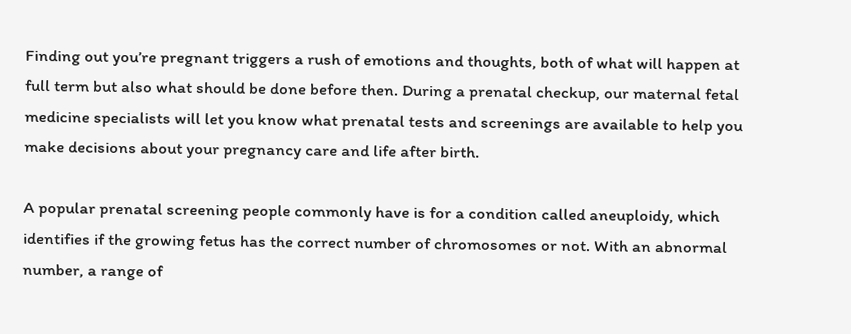Finding out you’re pregnant triggers a rush of emotions and thoughts, both of what will happen at full term but also what should be done before then. During a prenatal checkup, our maternal fetal medicine specialists will let you know what prenatal tests and screenings are available to help you make decisions about your pregnancy care and life after birth.

A popular prenatal screening people commonly have is for a condition called aneuploidy, which identifies if the growing fetus has the correct number of chromosomes or not. With an abnormal number, a range of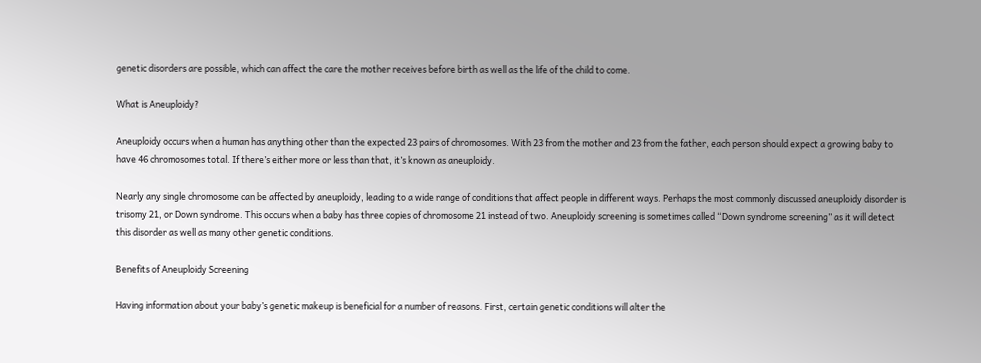genetic disorders are possible, which can affect the care the mother receives before birth as well as the life of the child to come.

What is Aneuploidy?

Aneuploidy occurs when a human has anything other than the expected 23 pairs of chromosomes. With 23 from the mother and 23 from the father, each person should expect a growing baby to have 46 chromosomes total. If there’s either more or less than that, it’s known as aneuploidy.

Nearly any single chromosome can be affected by aneuploidy, leading to a wide range of conditions that affect people in different ways. Perhaps the most commonly discussed aneuploidy disorder is trisomy 21, or Down syndrome. This occurs when a baby has three copies of chromosome 21 instead of two. Aneuploidy screening is sometimes called “Down syndrome screening” as it will detect this disorder as well as many other genetic conditions.

Benefits of Aneuploidy Screening

Having information about your baby’s genetic makeup is beneficial for a number of reasons. First, certain genetic conditions will alter the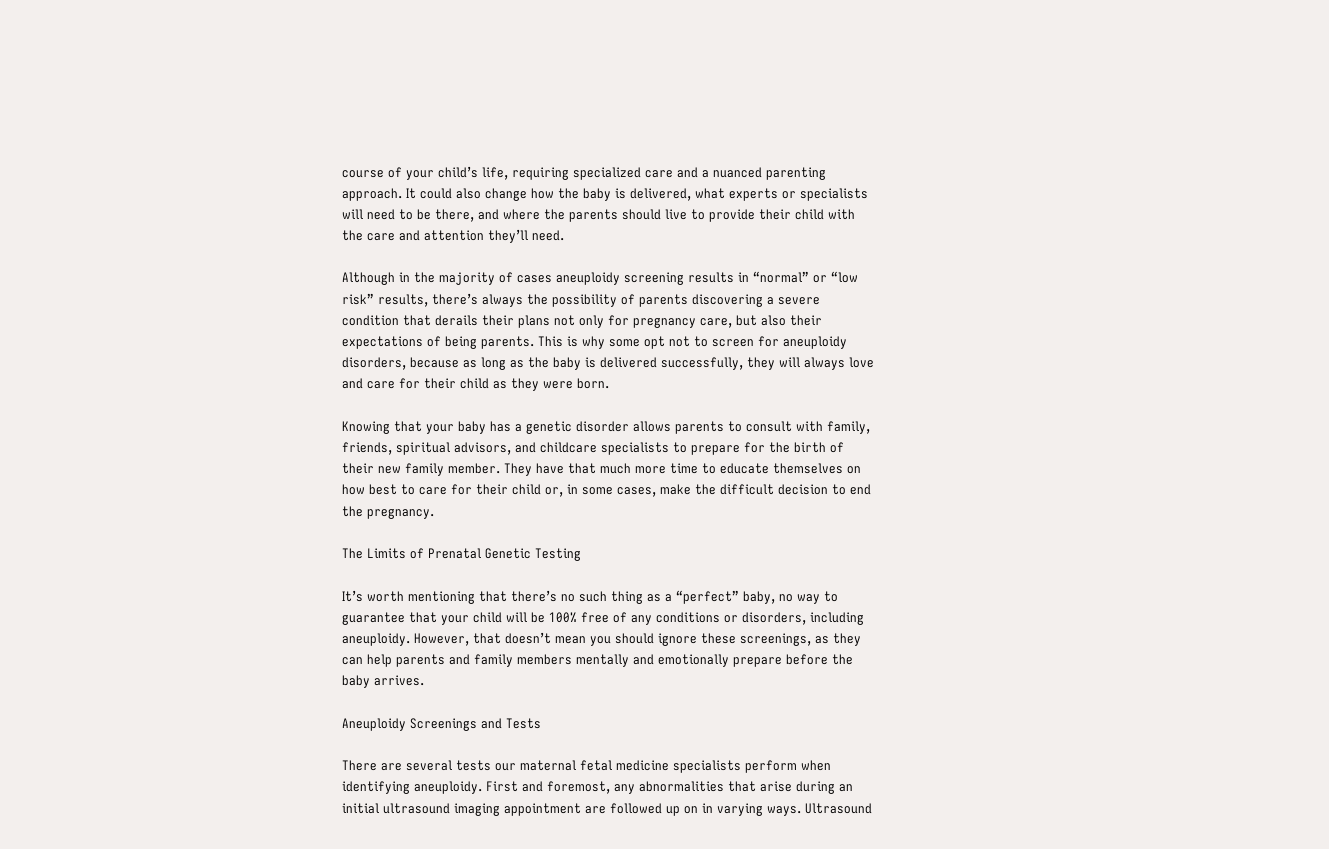course of your child’s life, requiring specialized care and a nuanced parenting approach. It could also change how the baby is delivered, what experts or specialists will need to be there, and where the parents should live to provide their child with the care and attention they’ll need.

Although in the majority of cases aneuploidy screening results in “normal” or “low risk” results, there’s always the possibility of parents discovering a severe condition that derails their plans not only for pregnancy care, but also their expectations of being parents. This is why some opt not to screen for aneuploidy disorders, because as long as the baby is delivered successfully, they will always love and care for their child as they were born.

Knowing that your baby has a genetic disorder allows parents to consult with family, friends, spiritual advisors, and childcare specialists to prepare for the birth of their new family member. They have that much more time to educate themselves on how best to care for their child or, in some cases, make the difficult decision to end the pregnancy.

The Limits of Prenatal Genetic Testing

It’s worth mentioning that there’s no such thing as a “perfect” baby, no way to guarantee that your child will be 100% free of any conditions or disorders, including aneuploidy. However, that doesn’t mean you should ignore these screenings, as they can help parents and family members mentally and emotionally prepare before the baby arrives.

Aneuploidy Screenings and Tests

There are several tests our maternal fetal medicine specialists perform when identifying aneuploidy. First and foremost, any abnormalities that arise during an initial ultrasound imaging appointment are followed up on in varying ways. Ultrasound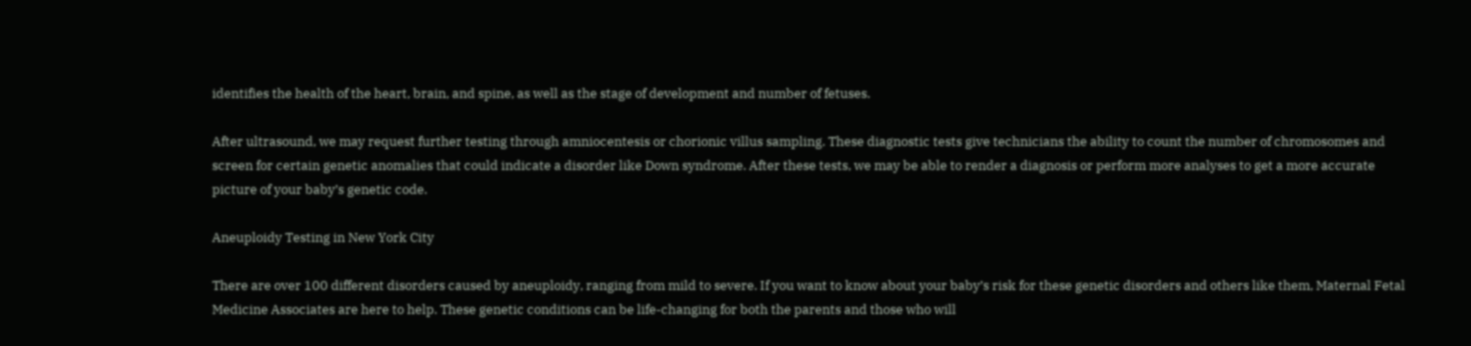identifies the health of the heart, brain, and spine, as well as the stage of development and number of fetuses.

After ultrasound, we may request further testing through amniocentesis or chorionic villus sampling. These diagnostic tests give technicians the ability to count the number of chromosomes and screen for certain genetic anomalies that could indicate a disorder like Down syndrome. After these tests, we may be able to render a diagnosis or perform more analyses to get a more accurate picture of your baby’s genetic code.

Aneuploidy Testing in New York City

There are over 100 different disorders caused by aneuploidy, ranging from mild to severe. If you want to know about your baby’s risk for these genetic disorders and others like them, Maternal Fetal Medicine Associates are here to help. These genetic conditions can be life-changing for both the parents and those who will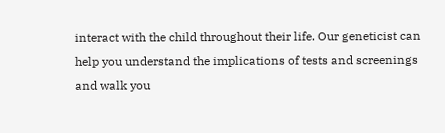interact with the child throughout their life. Our geneticist can help you understand the implications of tests and screenings and walk you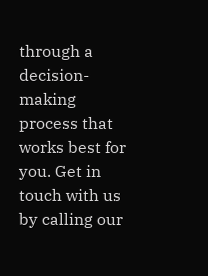through a decision-making process that works best for you. Get in touch with us by calling our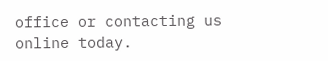office or contacting us online today.